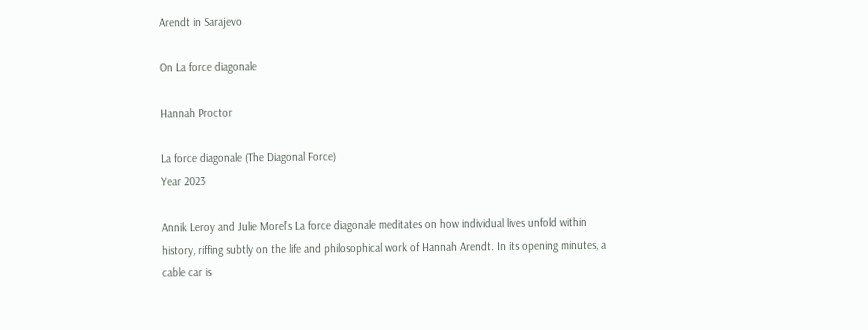Arendt in Sarajevo

On La force diagonale

Hannah Proctor

La force diagonale (The Diagonal Force)
Year 2023

Annik Leroy and Julie Morel’s La force diagonale meditates on how individual lives unfold within history, riffing subtly on the life and philosophical work of Hannah Arendt. In its opening minutes, a cable car is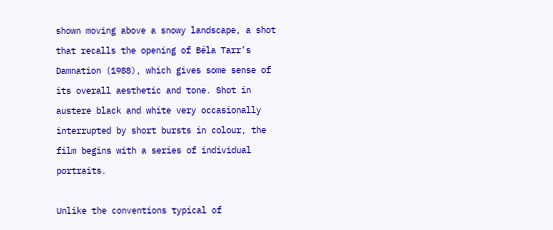shown moving above a snowy landscape, a shot that recalls the opening of Béla Tarr’s Damnation (1988), which gives some sense of its overall aesthetic and tone. Shot in austere black and white very occasionally interrupted by short bursts in colour, the film begins with a series of individual portraits.

Unlike the conventions typical of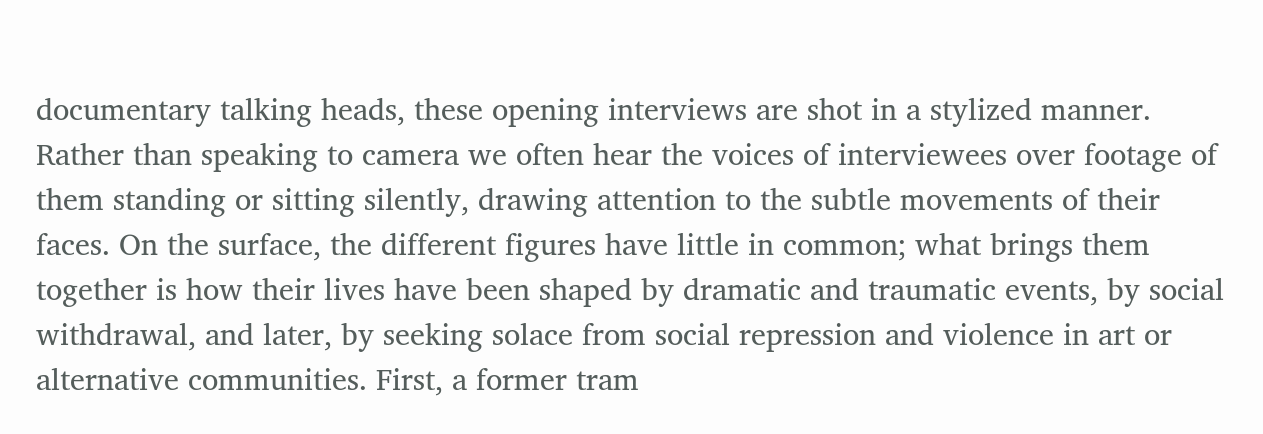documentary talking heads, these opening interviews are shot in a stylized manner. Rather than speaking to camera we often hear the voices of interviewees over footage of them standing or sitting silently, drawing attention to the subtle movements of their faces. On the surface, the different figures have little in common; what brings them together is how their lives have been shaped by dramatic and traumatic events, by social withdrawal, and later, by seeking solace from social repression and violence in art or alternative communities. First, a former tram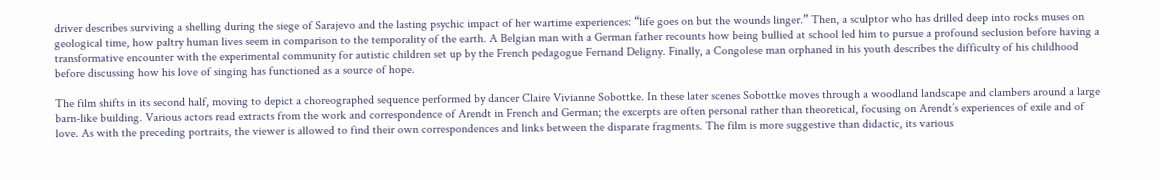driver describes surviving a shelling during the siege of Sarajevo and the lasting psychic impact of her wartime experiences: “life goes on but the wounds linger.” Then, a sculptor who has drilled deep into rocks muses on geological time, how paltry human lives seem in comparison to the temporality of the earth. A Belgian man with a German father recounts how being bullied at school led him to pursue a profound seclusion before having a transformative encounter with the experimental community for autistic children set up by the French pedagogue Fernand Deligny. Finally, a Congolese man orphaned in his youth describes the difficulty of his childhood before discussing how his love of singing has functioned as a source of hope.

The film shifts in its second half, moving to depict a choreographed sequence performed by dancer Claire Vivianne Sobottke. In these later scenes Sobottke moves through a woodland landscape and clambers around a large barn-like building. Various actors read extracts from the work and correspondence of Arendt in French and German; the excerpts are often personal rather than theoretical, focusing on Arendt’s experiences of exile and of love. As with the preceding portraits, the viewer is allowed to find their own correspondences and links between the disparate fragments. The film is more suggestive than didactic, its various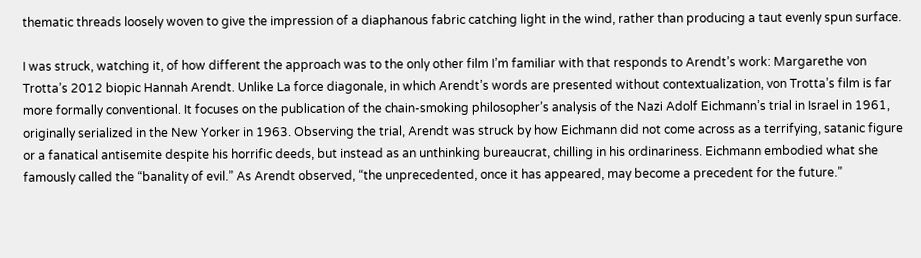thematic threads loosely woven to give the impression of a diaphanous fabric catching light in the wind, rather than producing a taut evenly spun surface.

I was struck, watching it, of how different the approach was to the only other film I’m familiar with that responds to Arendt’s work: Margarethe von Trotta’s 2012 biopic Hannah Arendt. Unlike La force diagonale, in which Arendt’s words are presented without contextualization, von Trotta’s film is far more formally conventional. It focuses on the publication of the chain-smoking philosopher’s analysis of the Nazi Adolf Eichmann’s trial in Israel in 1961, originally serialized in the New Yorker in 1963. Observing the trial, Arendt was struck by how Eichmann did not come across as a terrifying, satanic figure or a fanatical antisemite despite his horrific deeds, but instead as an unthinking bureaucrat, chilling in his ordinariness. Eichmann embodied what she famously called the “banality of evil.” As Arendt observed, “the unprecedented, once it has appeared, may become a precedent for the future.”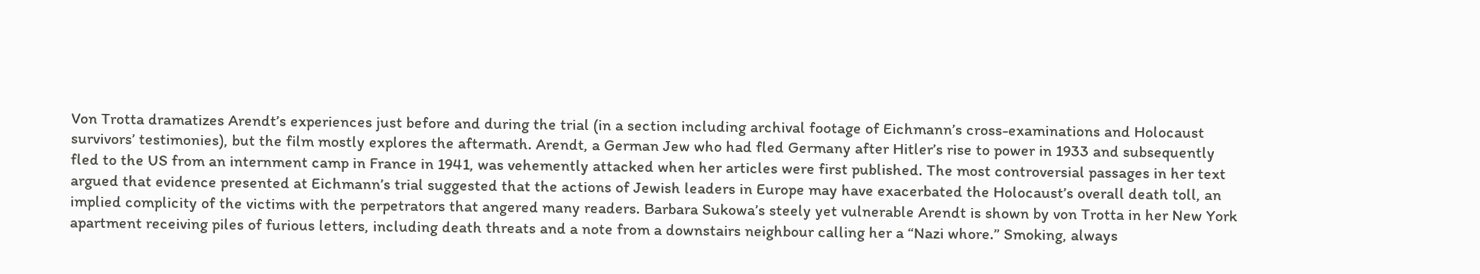Von Trotta dramatizes Arendt’s experiences just before and during the trial (in a section including archival footage of Eichmann’s cross-examinations and Holocaust survivors’ testimonies), but the film mostly explores the aftermath. Arendt, a German Jew who had fled Germany after Hitler’s rise to power in 1933 and subsequently fled to the US from an internment camp in France in 1941, was vehemently attacked when her articles were first published. The most controversial passages in her text argued that evidence presented at Eichmann’s trial suggested that the actions of Jewish leaders in Europe may have exacerbated the Holocaust’s overall death toll, an implied complicity of the victims with the perpetrators that angered many readers. Barbara Sukowa’s steely yet vulnerable Arendt is shown by von Trotta in her New York apartment receiving piles of furious letters, including death threats and a note from a downstairs neighbour calling her a “Nazi whore.” Smoking, always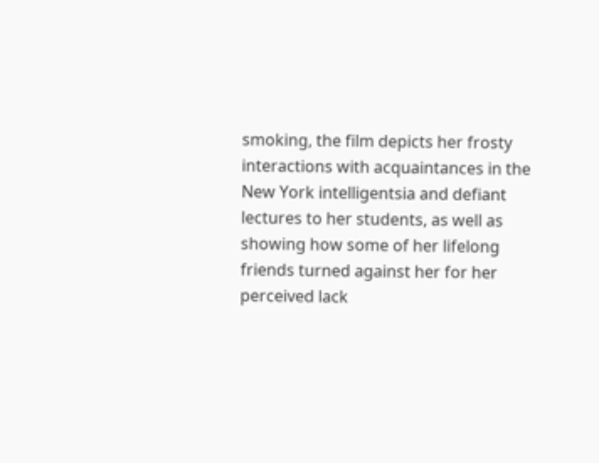smoking, the film depicts her frosty interactions with acquaintances in the New York intelligentsia and defiant lectures to her students, as well as showing how some of her lifelong friends turned against her for her perceived lack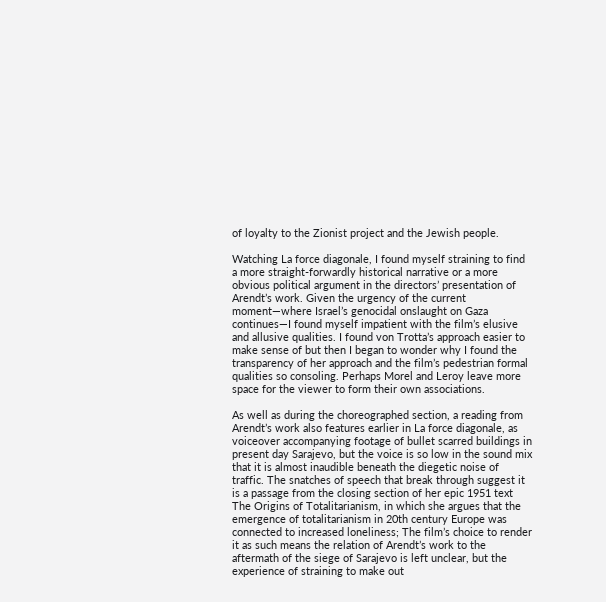of loyalty to the Zionist project and the Jewish people.

Watching La force diagonale, I found myself straining to find a more straight-forwardly historical narrative or a more obvious political argument in the directors’ presentation of Arendt’s work. Given the urgency of the current moment—where Israel’s genocidal onslaught on Gaza continues—I found myself impatient with the film’s elusive and allusive qualities. I found von Trotta’s approach easier to make sense of but then I began to wonder why I found the transparency of her approach and the film’s pedestrian formal qualities so consoling. Perhaps Morel and Leroy leave more space for the viewer to form their own associations.

As well as during the choreographed section, a reading from Arendt’s work also features earlier in La force diagonale, as voiceover accompanying footage of bullet scarred buildings in present day Sarajevo, but the voice is so low in the sound mix that it is almost inaudible beneath the diegetic noise of traffic. The snatches of speech that break through suggest it is a passage from the closing section of her epic 1951 text The Origins of Totalitarianism, in which she argues that the emergence of totalitarianism in 20th century Europe was connected to increased loneliness; The film’s choice to render it as such means the relation of Arendt’s work to the aftermath of the siege of Sarajevo is left unclear, but the experience of straining to make out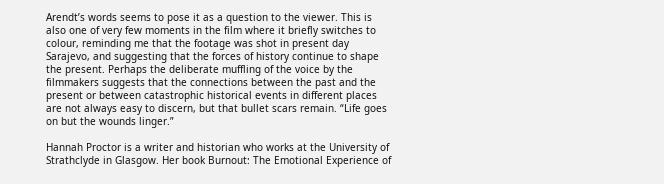Arendt’s words seems to pose it as a question to the viewer. This is also one of very few moments in the film where it briefly switches to colour, reminding me that the footage was shot in present day Sarajevo, and suggesting that the forces of history continue to shape the present. Perhaps the deliberate muffling of the voice by the filmmakers suggests that the connections between the past and the present or between catastrophic historical events in different places are not always easy to discern, but that bullet scars remain. “Life goes on but the wounds linger.”

Hannah Proctor is a writer and historian who works at the University of Strathclyde in Glasgow. Her book Burnout: The Emotional Experience of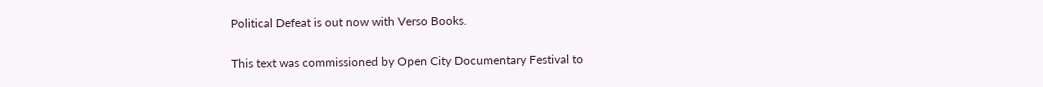Political Defeat is out now with Verso Books.

This text was commissioned by Open City Documentary Festival to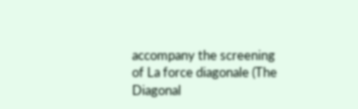accompany the screening of La force diagonale (The Diagonal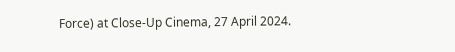Force) at Close-Up Cinema, 27 April 2024.